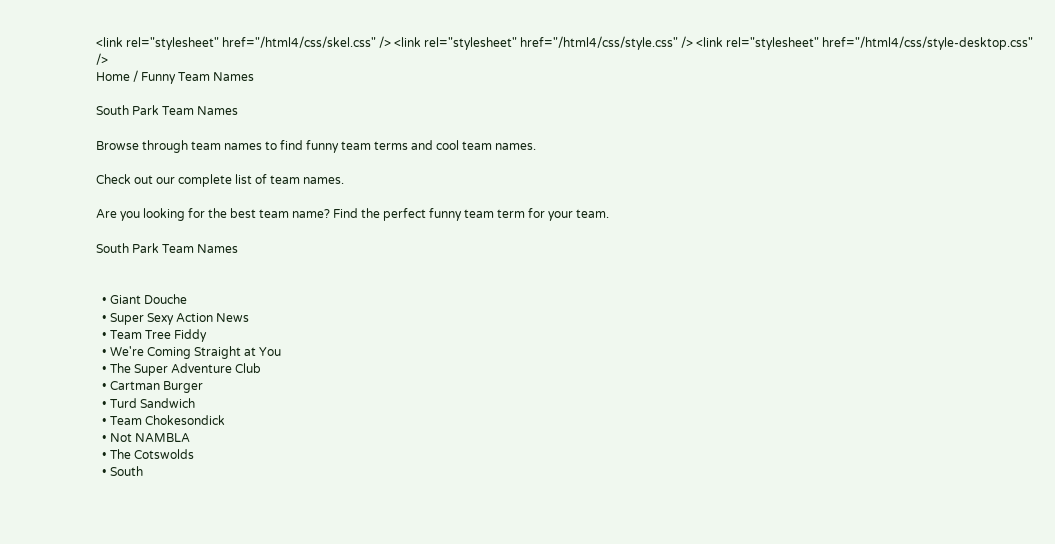<link rel="stylesheet" href="/html4/css/skel.css" /> <link rel="stylesheet" href="/html4/css/style.css" /> <link rel="stylesheet" href="/html4/css/style-desktop.css" />
Home / Funny Team Names

South Park Team Names

Browse through team names to find funny team terms and cool team names.

Check out our complete list of team names.

Are you looking for the best team name? Find the perfect funny team term for your team.

South Park Team Names


  • Giant Douche
  • Super Sexy Action News
  • Team Tree Fiddy
  • We're Coming Straight at You
  • The Super Adventure Club
  • Cartman Burger
  • Turd Sandwich
  • Team Chokesondick
  • Not NAMBLA
  • The Cotswolds
  • South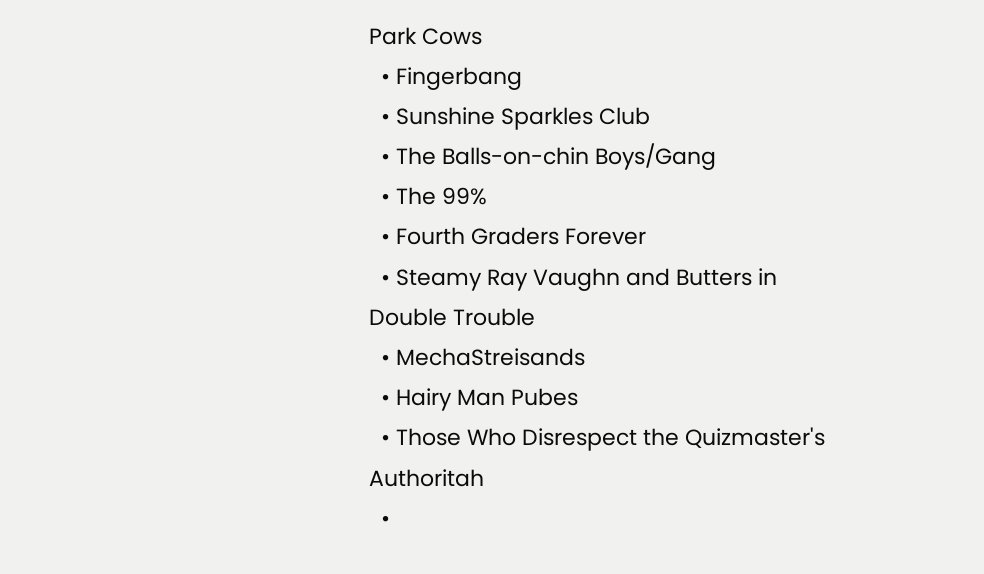Park Cows
  • Fingerbang
  • Sunshine Sparkles Club
  • The Balls-on-chin Boys/Gang
  • The 99%
  • Fourth Graders Forever
  • Steamy Ray Vaughn and Butters in Double Trouble
  • MechaStreisands
  • Hairy Man Pubes
  • Those Who Disrespect the Quizmaster's Authoritah
  •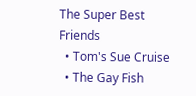The Super Best Friends
  • Tom's Sue Cruise
  • The Gay Fish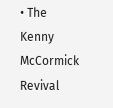• The Kenny McCormick Revival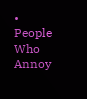• People Who Annoy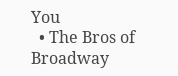You
  • The Bros of Broadway